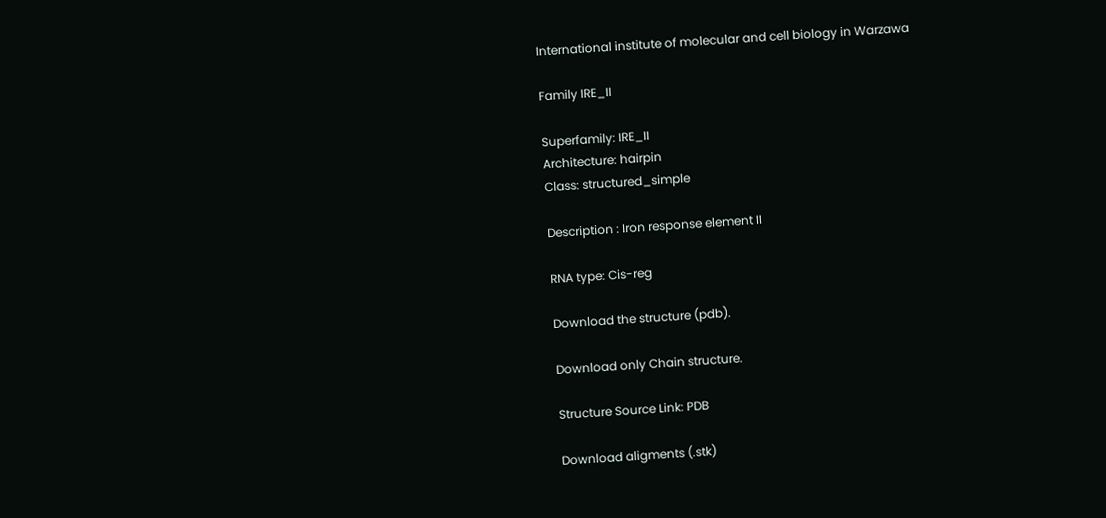International institute of molecular and cell biology in Warzawa

Family IRE_II

Superfamily: IRE_II
Architecture: hairpin
Class: structured_simple

Description : Iron response element II

RNA type: Cis-reg

Download the structure (pdb).

Download only Chain structure.

Structure Source Link: PDB

Download aligments (.stk)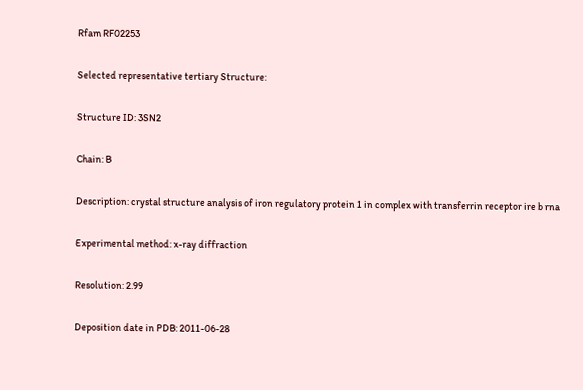Rfam RF02253

Selected representative tertiary Structure:

Structure ID: 3SN2

Chain: B

Description: crystal structure analysis of iron regulatory protein 1 in complex with transferrin receptor ire b rna

Experimental method: x-ray diffraction

Resolution: 2.99

Deposition date in PDB: 2011-06-28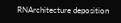RNArchitecture deposition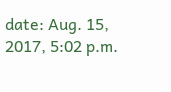date: Aug. 15, 2017, 5:02 p.m.